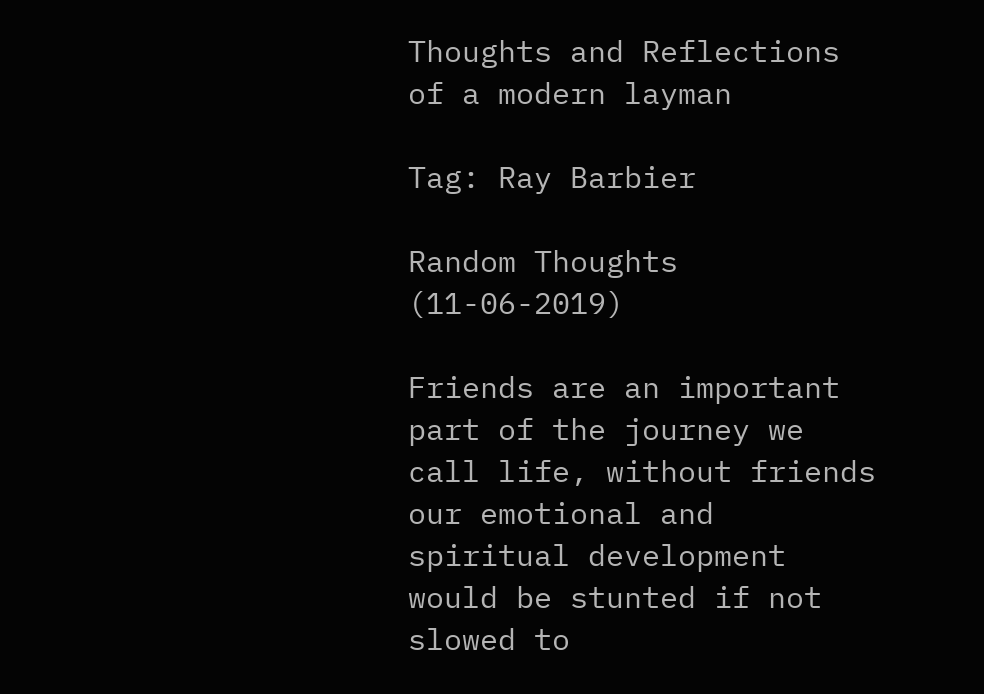Thoughts and Reflections of a modern layman

Tag: Ray Barbier

Random Thoughts (11-06-2019)

Friends are an important part of the journey we call life, without friends our emotional and spiritual development would be stunted if not slowed to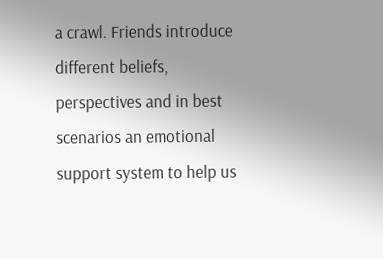a crawl. Friends introduce different beliefs, perspectives and in best scenarios an emotional support system to help us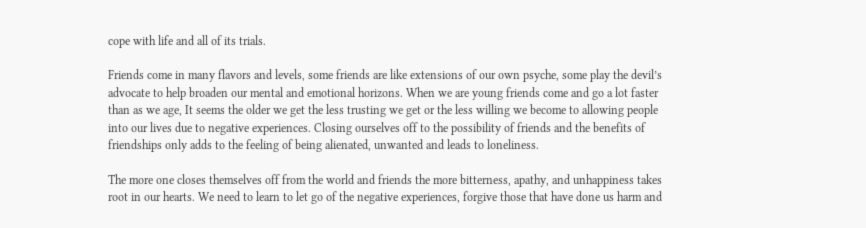cope with life and all of its trials.

Friends come in many flavors and levels, some friends are like extensions of our own psyche, some play the devil’s advocate to help broaden our mental and emotional horizons. When we are young friends come and go a lot faster than as we age, It seems the older we get the less trusting we get or the less willing we become to allowing people into our lives due to negative experiences. Closing ourselves off to the possibility of friends and the benefits of friendships only adds to the feeling of being alienated, unwanted and leads to loneliness.

The more one closes themselves off from the world and friends the more bitterness, apathy, and unhappiness takes root in our hearts. We need to learn to let go of the negative experiences, forgive those that have done us harm and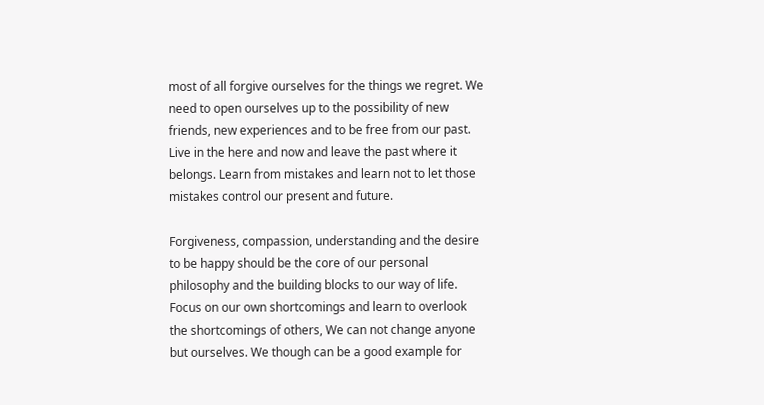most of all forgive ourselves for the things we regret. We need to open ourselves up to the possibility of new friends, new experiences and to be free from our past. Live in the here and now and leave the past where it belongs. Learn from mistakes and learn not to let those mistakes control our present and future.

Forgiveness, compassion, understanding and the desire to be happy should be the core of our personal philosophy and the building blocks to our way of life. Focus on our own shortcomings and learn to overlook the shortcomings of others, We can not change anyone but ourselves. We though can be a good example for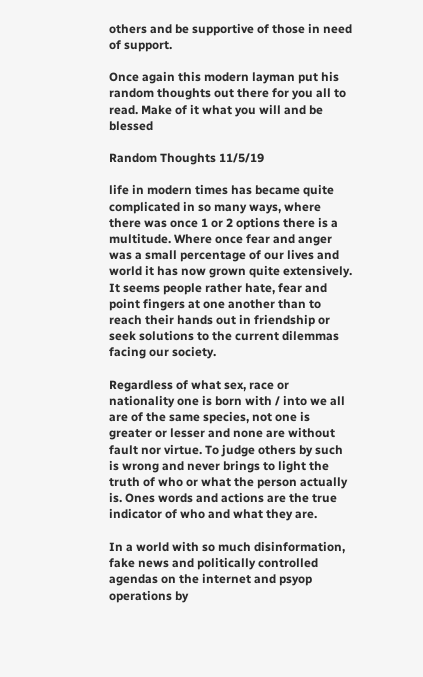others and be supportive of those in need of support.

Once again this modern layman put his random thoughts out there for you all to read. Make of it what you will and be blessed

Random Thoughts 11/5/19

life in modern times has became quite complicated in so many ways, where there was once 1 or 2 options there is a multitude. Where once fear and anger was a small percentage of our lives and world it has now grown quite extensively. It seems people rather hate, fear and point fingers at one another than to reach their hands out in friendship or seek solutions to the current dilemmas facing our society.

Regardless of what sex, race or nationality one is born with / into we all are of the same species, not one is greater or lesser and none are without fault nor virtue. To judge others by such is wrong and never brings to light the truth of who or what the person actually is. Ones words and actions are the true indicator of who and what they are.

In a world with so much disinformation, fake news and politically controlled agendas on the internet and psyop operations by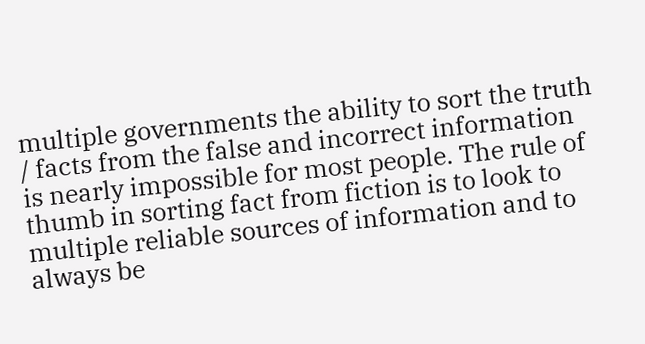multiple governments the ability to sort the truth / facts from the false and incorrect information is nearly impossible for most people. The rule of thumb in sorting fact from fiction is to look to multiple reliable sources of information and to always be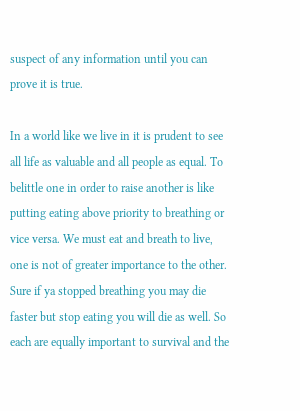suspect of any information until you can prove it is true.

In a world like we live in it is prudent to see all life as valuable and all people as equal. To belittle one in order to raise another is like putting eating above priority to breathing or vice versa. We must eat and breath to live, one is not of greater importance to the other. Sure if ya stopped breathing you may die faster but stop eating you will die as well. So each are equally important to survival and the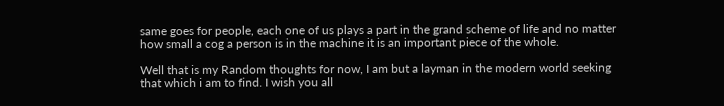same goes for people, each one of us plays a part in the grand scheme of life and no matter how small a cog a person is in the machine it is an important piece of the whole.

Well that is my Random thoughts for now, I am but a layman in the modern world seeking that which i am to find. I wish you all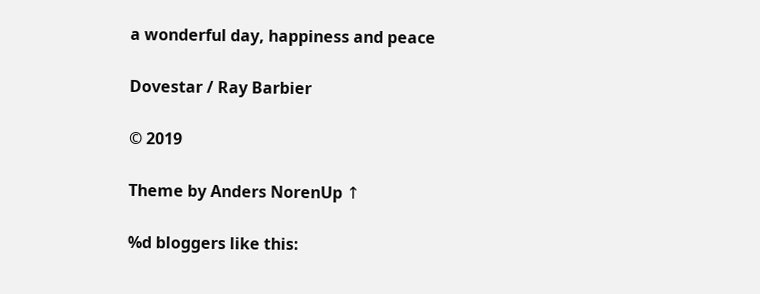a wonderful day, happiness and peace

Dovestar / Ray Barbier

© 2019

Theme by Anders NorenUp ↑

%d bloggers like this: